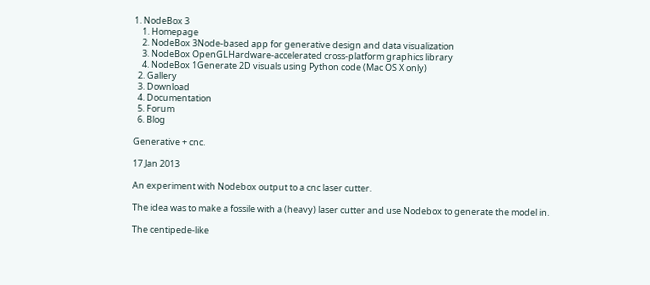1. NodeBox 3
    1. Homepage
    2. NodeBox 3Node-based app for generative design and data visualization
    3. NodeBox OpenGLHardware-accelerated cross-platform graphics library
    4. NodeBox 1Generate 2D visuals using Python code (Mac OS X only)
  2. Gallery
  3. Download
  4. Documentation
  5. Forum
  6. Blog

Generative + cnc.

17 Jan 2013

An experiment with Nodebox output to a cnc laser cutter.

The idea was to make a fossile with a (heavy) laser cutter and use Nodebox to generate the model in.

The centipede-like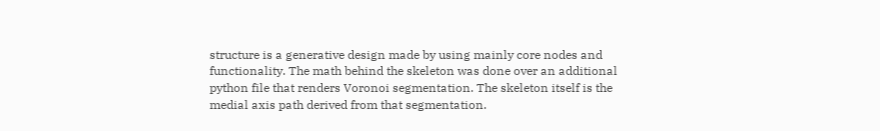structure is a generative design made by using mainly core nodes and functionality. The math behind the skeleton was done over an additional python file that renders Voronoi segmentation. The skeleton itself is the medial axis path derived from that segmentation.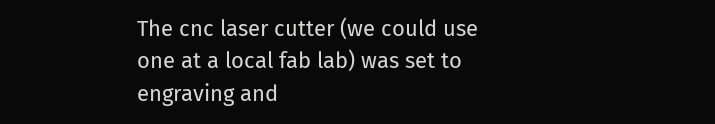The cnc laser cutter (we could use one at a local fab lab) was set to engraving and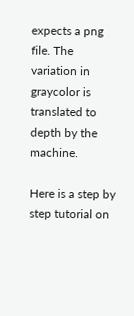expects a png file. The variation in graycolor is translated to depth by the machine.

Here is a step by step tutorial on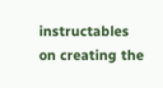instructables on creating the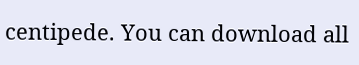centipede. You can download all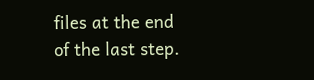files at the end of the last step.